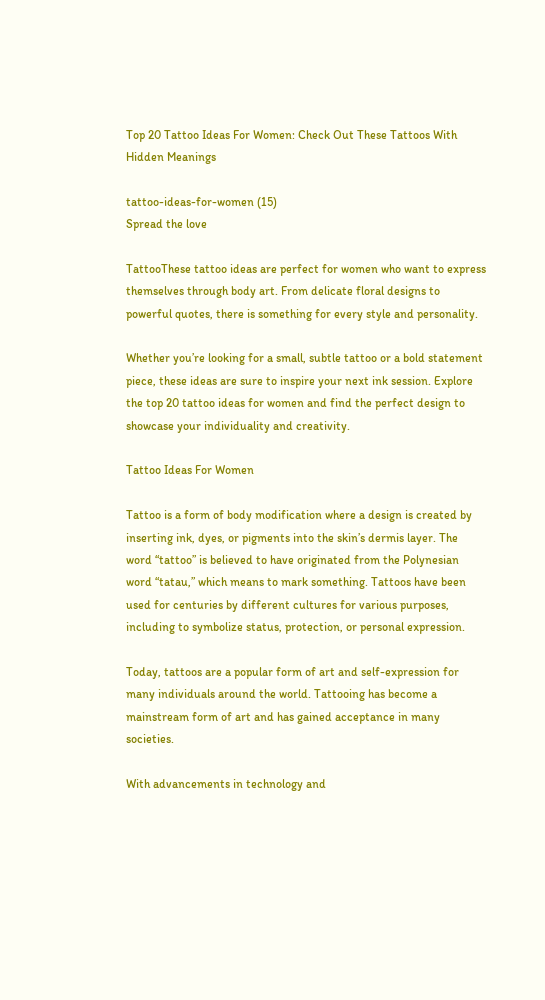Top 20 Tattoo Ideas For Women: Check Out These Tattoos With Hidden Meanings

tattoo-ideas-for-women (15)
Spread the love

TattooThese tattoo ideas are perfect for women who want to express themselves through body art. From delicate floral designs to powerful quotes, there is something for every style and personality.

Whether you’re looking for a small, subtle tattoo or a bold statement piece, these ideas are sure to inspire your next ink session. Explore the top 20 tattoo ideas for women and find the perfect design to showcase your individuality and creativity.

Tattoo Ideas For Women

Tattoo is a form of body modification where a design is created by inserting ink, dyes, or pigments into the skin’s dermis layer. The word “tattoo” is believed to have originated from the Polynesian word “tatau,” which means to mark something. Tattoos have been used for centuries by different cultures for various purposes, including to symbolize status, protection, or personal expression.

Today, tattoos are a popular form of art and self-expression for many individuals around the world. Tattooing has become a mainstream form of art and has gained acceptance in many societies.

With advancements in technology and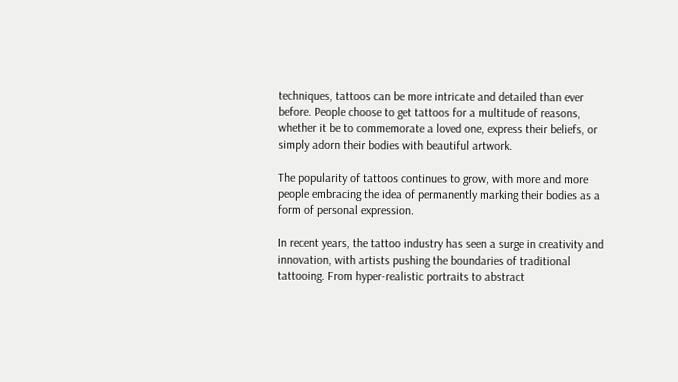techniques, tattoos can be more intricate and detailed than ever before. People choose to get tattoos for a multitude of reasons, whether it be to commemorate a loved one, express their beliefs, or simply adorn their bodies with beautiful artwork.

The popularity of tattoos continues to grow, with more and more people embracing the idea of permanently marking their bodies as a form of personal expression.

In recent years, the tattoo industry has seen a surge in creativity and innovation, with artists pushing the boundaries of traditional tattooing. From hyper-realistic portraits to abstract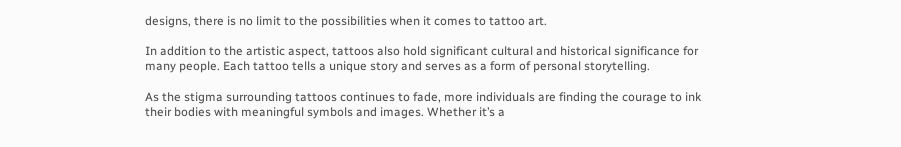designs, there is no limit to the possibilities when it comes to tattoo art.

In addition to the artistic aspect, tattoos also hold significant cultural and historical significance for many people. Each tattoo tells a unique story and serves as a form of personal storytelling.

As the stigma surrounding tattoos continues to fade, more individuals are finding the courage to ink their bodies with meaningful symbols and images. Whether it’s a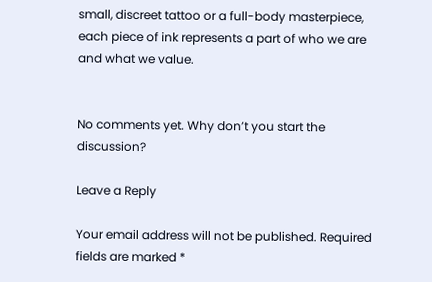small, discreet tattoo or a full-body masterpiece, each piece of ink represents a part of who we are and what we value.


No comments yet. Why don’t you start the discussion?

Leave a Reply

Your email address will not be published. Required fields are marked *